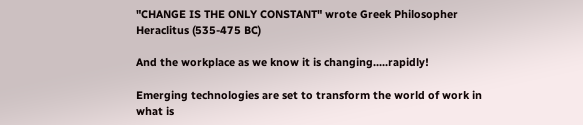"CHANGE IS THE ONLY CONSTANT" wrote Greek Philosopher Heraclitus (535-475 BC)

And the workplace as we know it is changing.....rapidly!

Emerging technologies are set to transform the world of work in what is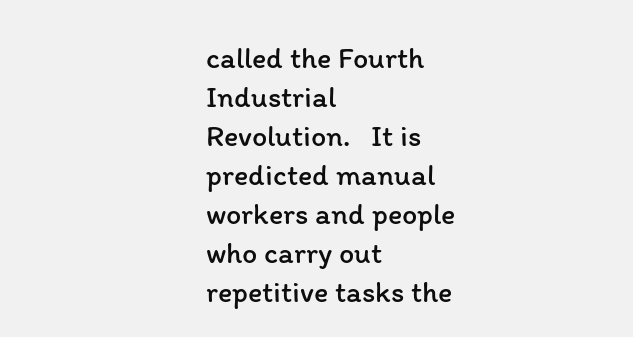called the Fourth Industrial Revolution.   It is predicted manual workers and people who carry out repetitive tasks the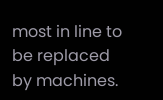most in line to be replaced by machines.